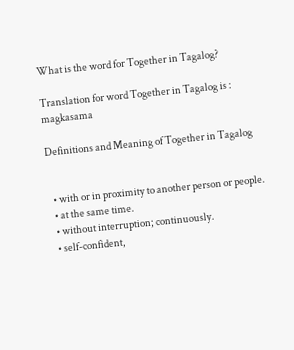What is the word for Together in Tagalog?

Translation for word Together in Tagalog is : magkasama

Definitions and Meaning of Together in Tagalog


  • with or in proximity to another person or people.
  • at the same time.
  • without interruption; continuously.
  • self-confident,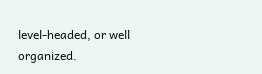level-headed, or well organized.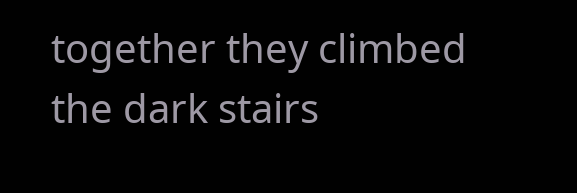together they climbed the dark stairs